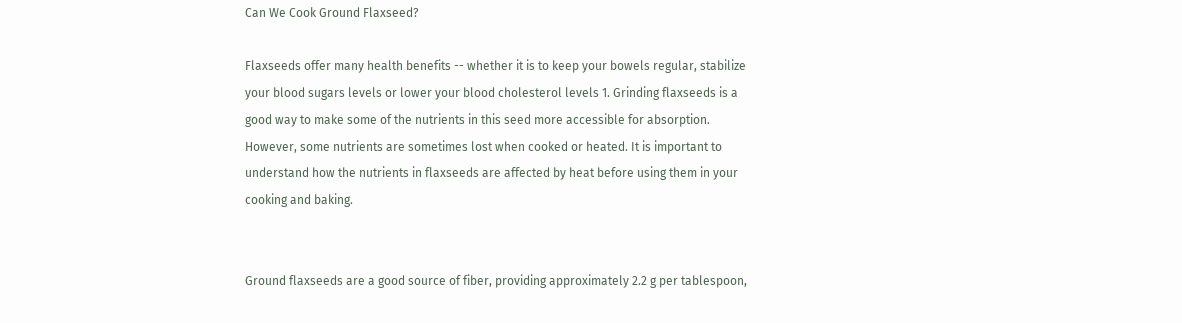Can We Cook Ground Flaxseed?

Flaxseeds offer many health benefits -- whether it is to keep your bowels regular, stabilize your blood sugars levels or lower your blood cholesterol levels 1. Grinding flaxseeds is a good way to make some of the nutrients in this seed more accessible for absorption. However, some nutrients are sometimes lost when cooked or heated. It is important to understand how the nutrients in flaxseeds are affected by heat before using them in your cooking and baking.


Ground flaxseeds are a good source of fiber, providing approximately 2.2 g per tablespoon,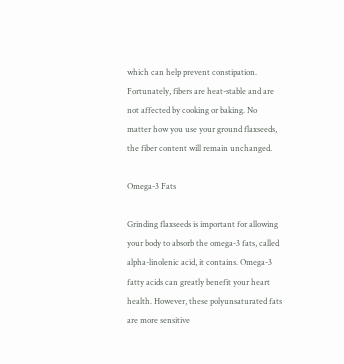which can help prevent constipation. Fortunately, fibers are heat-stable and are not affected by cooking or baking. No matter how you use your ground flaxseeds, the fiber content will remain unchanged.

Omega-3 Fats

Grinding flaxseeds is important for allowing your body to absorb the omega-3 fats, called alpha-linolenic acid, it contains. Omega-3 fatty acids can greatly benefit your heart health. However, these polyunsaturated fats are more sensitive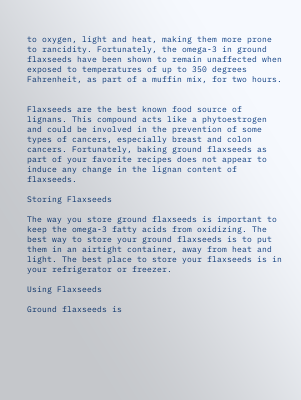to oxygen, light and heat, making them more prone to rancidity. Fortunately, the omega-3 in ground flaxseeds have been shown to remain unaffected when exposed to temperatures of up to 350 degrees Fahrenheit, as part of a muffin mix, for two hours.


Flaxseeds are the best known food source of lignans. This compound acts like a phytoestrogen and could be involved in the prevention of some types of cancers, especially breast and colon cancers. Fortunately, baking ground flaxseeds as part of your favorite recipes does not appear to induce any change in the lignan content of flaxseeds.

Storing Flaxseeds

The way you store ground flaxseeds is important to keep the omega-3 fatty acids from oxidizing. The best way to store your ground flaxseeds is to put them in an airtight container, away from heat and light. The best place to store your flaxseeds is in your refrigerator or freezer.

Using Flaxseeds

Ground flaxseeds is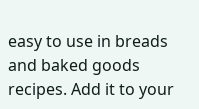easy to use in breads and baked goods recipes. Add it to your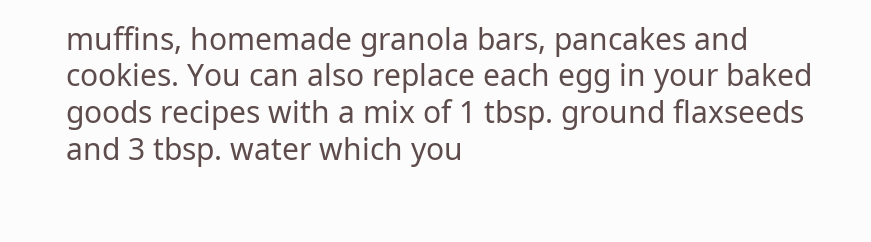muffins, homemade granola bars, pancakes and cookies. You can also replace each egg in your baked goods recipes with a mix of 1 tbsp. ground flaxseeds and 3 tbsp. water which you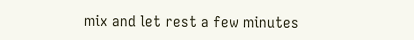mix and let rest a few minutes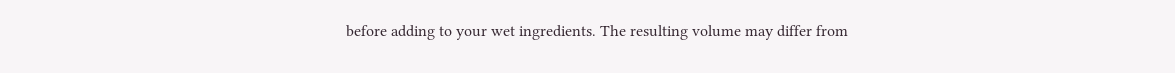before adding to your wet ingredients. The resulting volume may differ from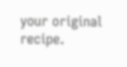your original recipe.